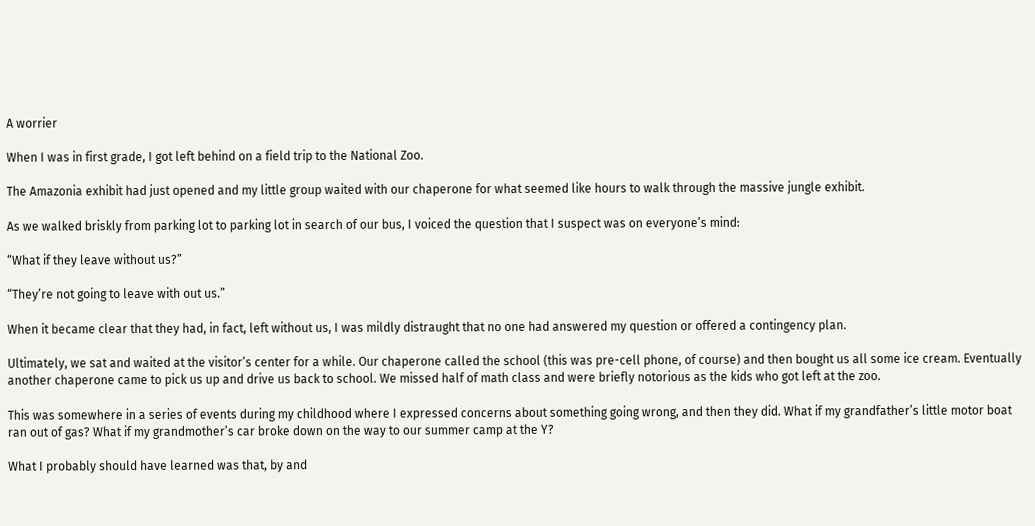A worrier

When I was in first grade, I got left behind on a field trip to the National Zoo.

The Amazonia exhibit had just opened and my little group waited with our chaperone for what seemed like hours to walk through the massive jungle exhibit.

As we walked briskly from parking lot to parking lot in search of our bus, I voiced the question that I suspect was on everyone’s mind:

“What if they leave without us?”

“They’re not going to leave with out us.”

When it became clear that they had, in fact, left without us, I was mildly distraught that no one had answered my question or offered a contingency plan.

Ultimately, we sat and waited at the visitor’s center for a while. Our chaperone called the school (this was pre-cell phone, of course) and then bought us all some ice cream. Eventually another chaperone came to pick us up and drive us back to school. We missed half of math class and were briefly notorious as the kids who got left at the zoo.

This was somewhere in a series of events during my childhood where I expressed concerns about something going wrong, and then they did. What if my grandfather’s little motor boat ran out of gas? What if my grandmother’s car broke down on the way to our summer camp at the Y?

What I probably should have learned was that, by and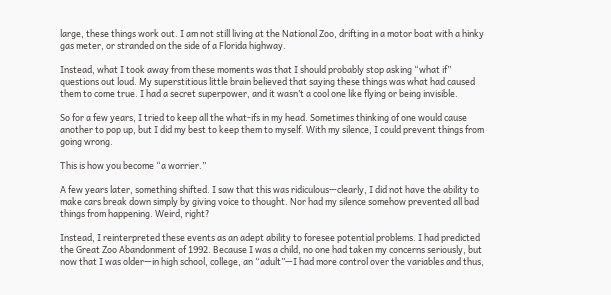large, these things work out. I am not still living at the National Zoo, drifting in a motor boat with a hinky gas meter, or stranded on the side of a Florida highway.

Instead, what I took away from these moments was that I should probably stop asking “what if” questions out loud. My superstitious little brain believed that saying these things was what had caused them to come true. I had a secret superpower, and it wasn’t a cool one like flying or being invisible.

So for a few years, I tried to keep all the what-ifs in my head. Sometimes thinking of one would cause another to pop up, but I did my best to keep them to myself. With my silence, I could prevent things from going wrong.

This is how you become “a worrier.”

A few years later, something shifted. I saw that this was ridiculous—clearly, I did not have the ability to make cars break down simply by giving voice to thought. Nor had my silence somehow prevented all bad things from happening. Weird, right?

Instead, I reinterpreted these events as an adept ability to foresee potential problems. I had predicted the Great Zoo Abandonment of 1992. Because I was a child, no one had taken my concerns seriously, but now that I was older—in high school, college, an “adult”—I had more control over the variables and thus,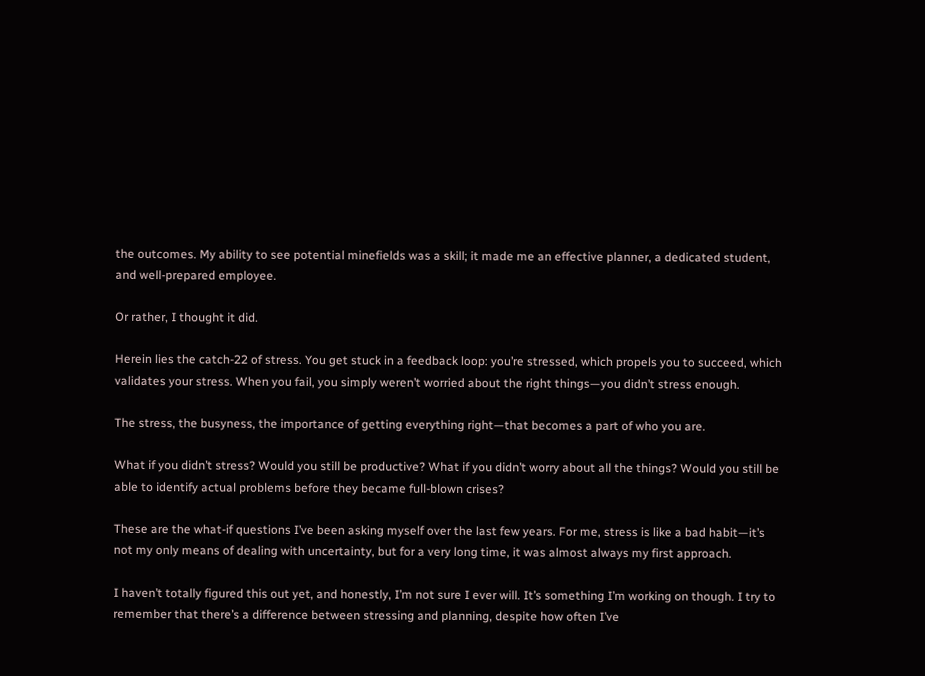the outcomes. My ability to see potential minefields was a skill; it made me an effective planner, a dedicated student, and well-prepared employee.

Or rather, I thought it did.

Herein lies the catch-22 of stress. You get stuck in a feedback loop: you’re stressed, which propels you to succeed, which validates your stress. When you fail, you simply weren’t worried about the right things—you didn’t stress enough.

The stress, the busyness, the importance of getting everything right—that becomes a part of who you are.

What if you didn’t stress? Would you still be productive? What if you didn’t worry about all the things? Would you still be able to identify actual problems before they became full-blown crises?

These are the what-if questions I’ve been asking myself over the last few years. For me, stress is like a bad habit—it’s not my only means of dealing with uncertainty, but for a very long time, it was almost always my first approach.

I haven’t totally figured this out yet, and honestly, I’m not sure I ever will. It’s something I’m working on though. I try to remember that there’s a difference between stressing and planning, despite how often I’ve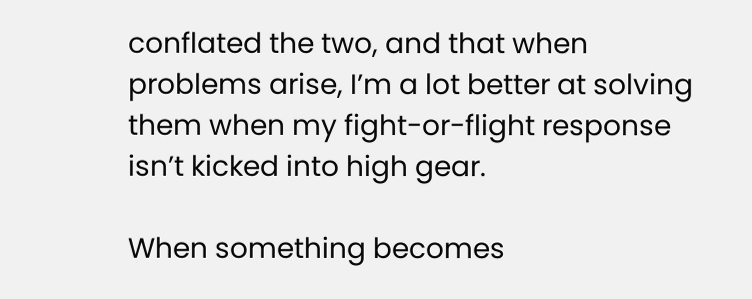conflated the two, and that when problems arise, I’m a lot better at solving them when my fight-or-flight response isn’t kicked into high gear.

When something becomes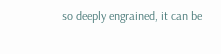so deeply engrained, it can be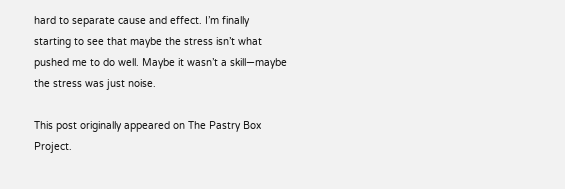hard to separate cause and effect. I’m finally starting to see that maybe the stress isn’t what pushed me to do well. Maybe it wasn’t a skill—maybe the stress was just noise.

This post originally appeared on The Pastry Box Project.